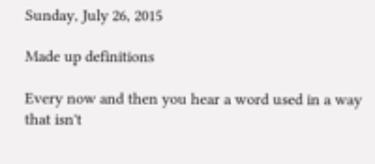Sunday, July 26, 2015

Made up definitions

Every now and then you hear a word used in a way that isn't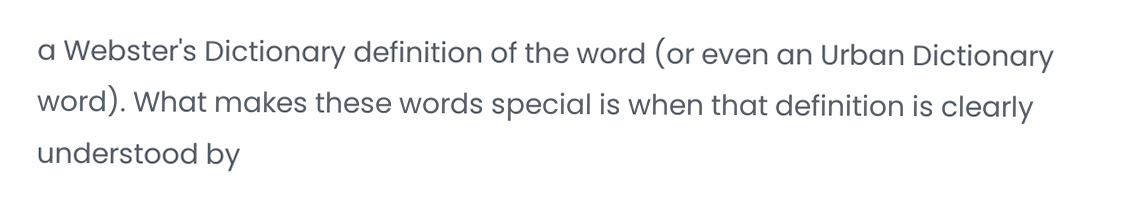a Webster's Dictionary definition of the word (or even an Urban Dictionary word). What makes these words special is when that definition is clearly understood by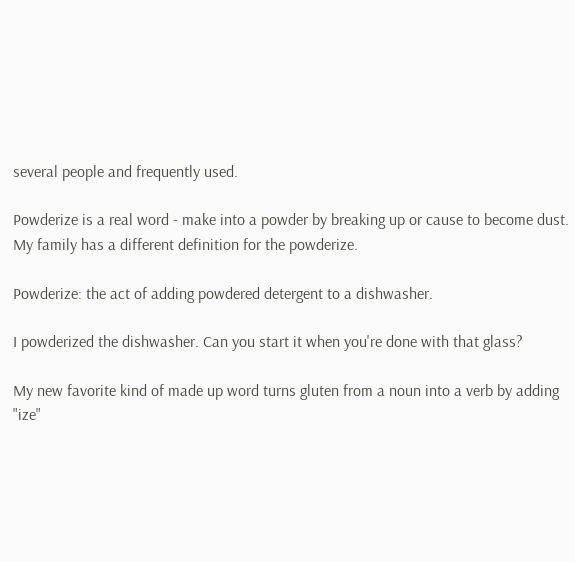several people and frequently used.

Powderize is a real word - make into a powder by breaking up or cause to become dust. My family has a different definition for the powderize.

Powderize: the act of adding powdered detergent to a dishwasher.

I powderized the dishwasher. Can you start it when you're done with that glass?

My new favorite kind of made up word turns gluten from a noun into a verb by adding "ize"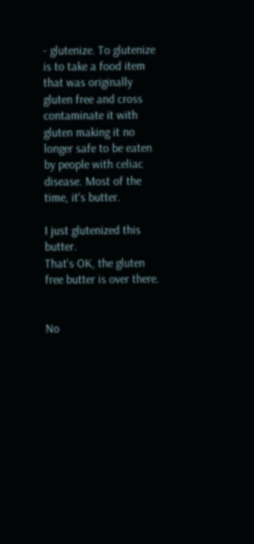- glutenize. To glutenize is to take a food item that was originally gluten free and cross contaminate it with gluten making it no longer safe to be eaten by people with celiac disease. Most of the time, it's butter.

I just glutenized this butter.
That's OK, the gluten free butter is over there.


No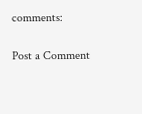comments:

Post a Comment